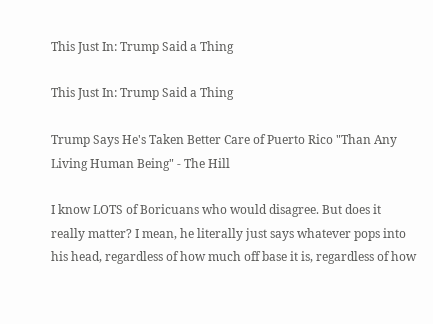This Just In: Trump Said a Thing

This Just In: Trump Said a Thing

Trump Says He's Taken Better Care of Puerto Rico "Than Any Living Human Being" - The Hill

I know LOTS of Boricuans who would disagree. But does it really matter? I mean, he literally just says whatever pops into his head, regardless of how much off base it is, regardless of how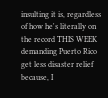insulting it is, regardless of how he's literally on the record THIS WEEK demanding Puerto Rico get less disaster relief because, I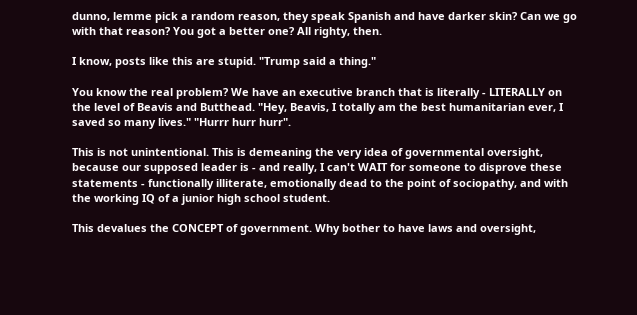dunno, lemme pick a random reason, they speak Spanish and have darker skin? Can we go with that reason? You got a better one? All righty, then.

I know, posts like this are stupid. "Trump said a thing."

You know the real problem? We have an executive branch that is literally - LITERALLY on the level of Beavis and Butthead. "Hey, Beavis, I totally am the best humanitarian ever, I saved so many lives." "Hurrr hurr hurr".

This is not unintentional. This is demeaning the very idea of governmental oversight, because our supposed leader is - and really, I can't WAIT for someone to disprove these statements - functionally illiterate, emotionally dead to the point of sociopathy, and with the working IQ of a junior high school student.

This devalues the CONCEPT of government. Why bother to have laws and oversight,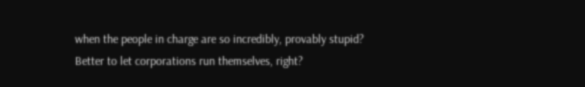when the people in charge are so incredibly, provably stupid? Better to let corporations run themselves, right?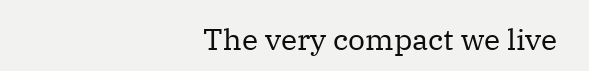The very compact we live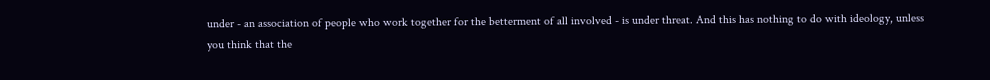under - an association of people who work together for the betterment of all involved - is under threat. And this has nothing to do with ideology, unless you think that the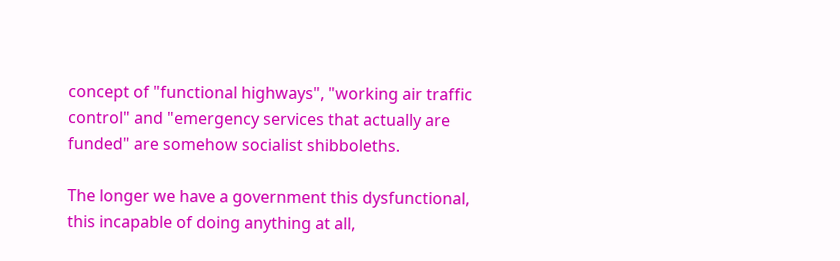concept of "functional highways", "working air traffic control" and "emergency services that actually are funded" are somehow socialist shibboleths.

The longer we have a government this dysfunctional, this incapable of doing anything at all,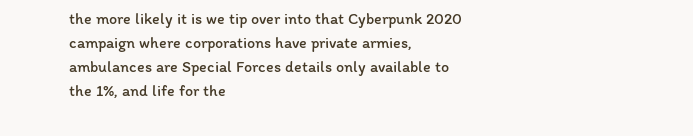the more likely it is we tip over into that Cyberpunk 2020 campaign where corporations have private armies, ambulances are Special Forces details only available to the 1%, and life for the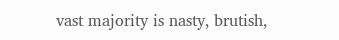vast majority is nasty, brutish,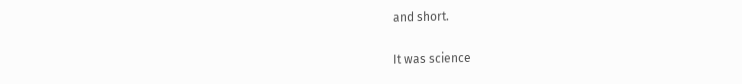and short.

It was science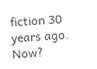fiction 30 years ago. Now?